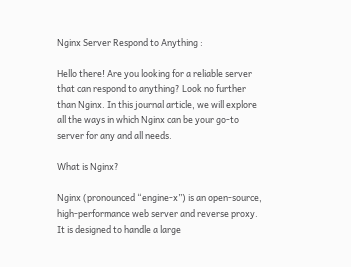Nginx Server Respond to Anything :

Hello there! Are you looking for a reliable server that can respond to anything? Look no further than Nginx. In this journal article, we will explore all the ways in which Nginx can be your go-to server for any and all needs.

What is Nginx?

Nginx (pronounced “engine-x”) is an open-source, high-performance web server and reverse proxy. It is designed to handle a large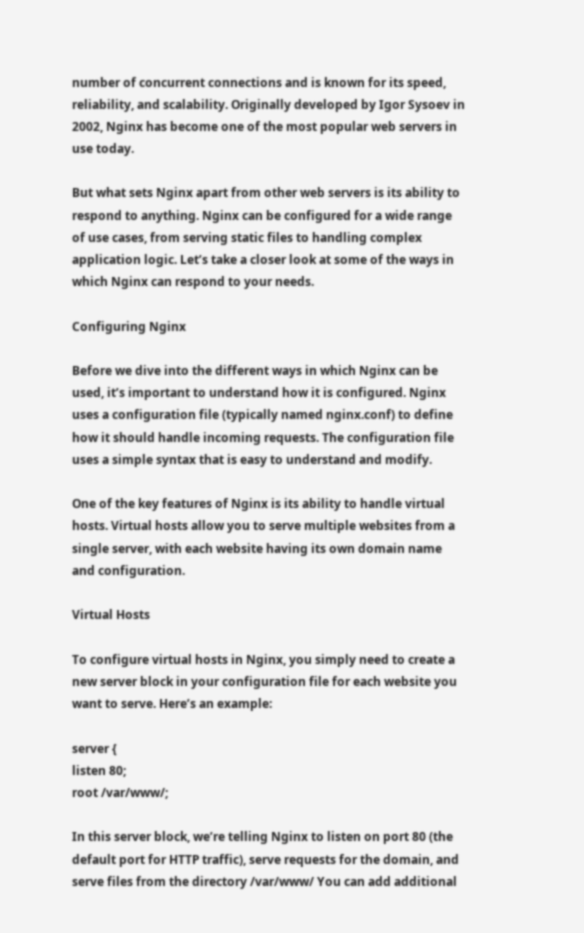number of concurrent connections and is known for its speed, reliability, and scalability. Originally developed by Igor Sysoev in 2002, Nginx has become one of the most popular web servers in use today.

But what sets Nginx apart from other web servers is its ability to respond to anything. Nginx can be configured for a wide range of use cases, from serving static files to handling complex application logic. Let’s take a closer look at some of the ways in which Nginx can respond to your needs.

Configuring Nginx

Before we dive into the different ways in which Nginx can be used, it’s important to understand how it is configured. Nginx uses a configuration file (typically named nginx.conf) to define how it should handle incoming requests. The configuration file uses a simple syntax that is easy to understand and modify.

One of the key features of Nginx is its ability to handle virtual hosts. Virtual hosts allow you to serve multiple websites from a single server, with each website having its own domain name and configuration.

Virtual Hosts

To configure virtual hosts in Nginx, you simply need to create a new server block in your configuration file for each website you want to serve. Here’s an example:

server {
listen 80;
root /var/www/;

In this server block, we’re telling Nginx to listen on port 80 (the default port for HTTP traffic), serve requests for the domain, and serve files from the directory /var/www/ You can add additional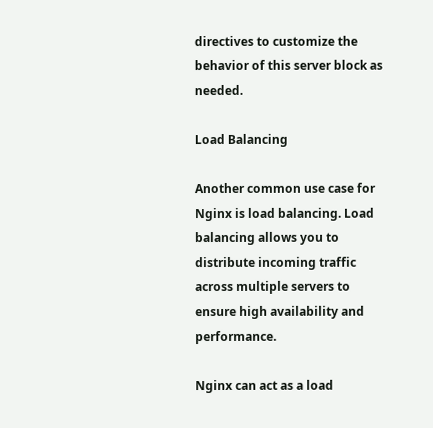directives to customize the behavior of this server block as needed.

Load Balancing

Another common use case for Nginx is load balancing. Load balancing allows you to distribute incoming traffic across multiple servers to ensure high availability and performance.

Nginx can act as a load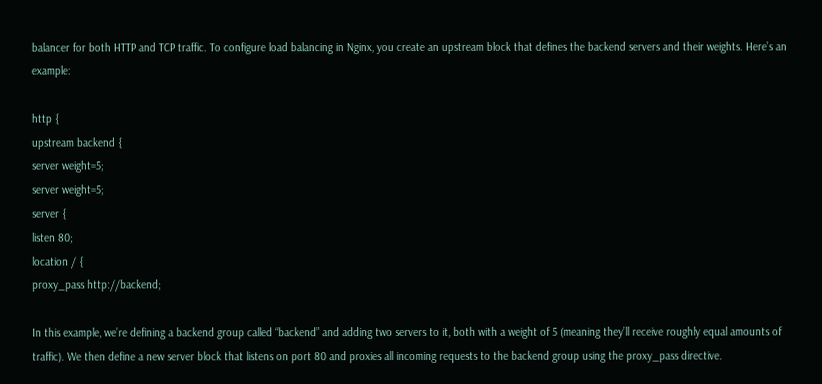balancer for both HTTP and TCP traffic. To configure load balancing in Nginx, you create an upstream block that defines the backend servers and their weights. Here’s an example:

http {
upstream backend {
server weight=5;
server weight=5;
server {
listen 80;
location / {
proxy_pass http://backend;

In this example, we’re defining a backend group called “backend” and adding two servers to it, both with a weight of 5 (meaning they’ll receive roughly equal amounts of traffic). We then define a new server block that listens on port 80 and proxies all incoming requests to the backend group using the proxy_pass directive.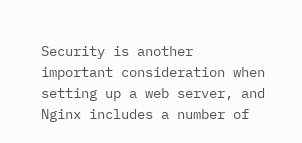Security is another important consideration when setting up a web server, and Nginx includes a number of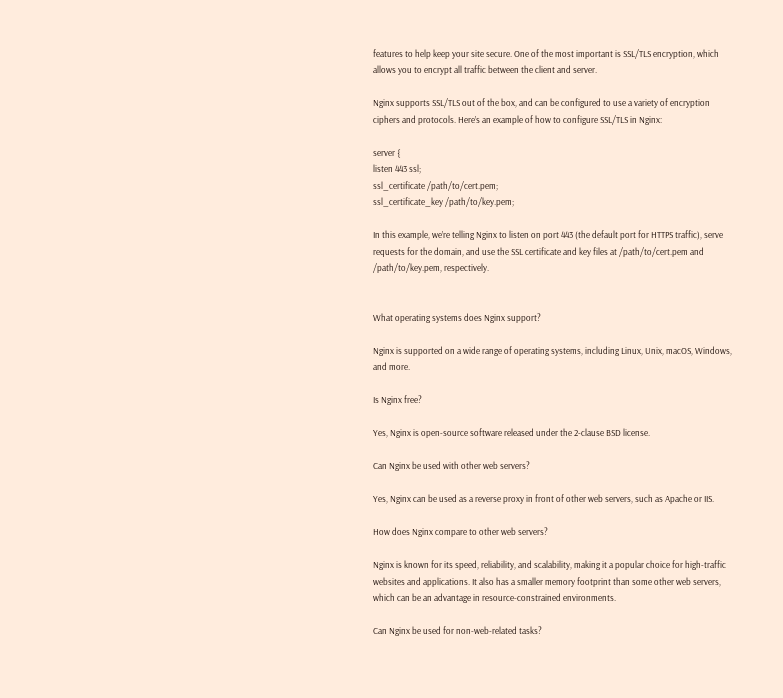features to help keep your site secure. One of the most important is SSL/TLS encryption, which allows you to encrypt all traffic between the client and server.

Nginx supports SSL/TLS out of the box, and can be configured to use a variety of encryption ciphers and protocols. Here’s an example of how to configure SSL/TLS in Nginx:

server {
listen 443 ssl;
ssl_certificate /path/to/cert.pem;
ssl_certificate_key /path/to/key.pem;

In this example, we’re telling Nginx to listen on port 443 (the default port for HTTPS traffic), serve requests for the domain, and use the SSL certificate and key files at /path/to/cert.pem and /path/to/key.pem, respectively.


What operating systems does Nginx support?

Nginx is supported on a wide range of operating systems, including Linux, Unix, macOS, Windows, and more.

Is Nginx free?

Yes, Nginx is open-source software released under the 2-clause BSD license.

Can Nginx be used with other web servers?

Yes, Nginx can be used as a reverse proxy in front of other web servers, such as Apache or IIS.

How does Nginx compare to other web servers?

Nginx is known for its speed, reliability, and scalability, making it a popular choice for high-traffic websites and applications. It also has a smaller memory footprint than some other web servers, which can be an advantage in resource-constrained environments.

Can Nginx be used for non-web-related tasks?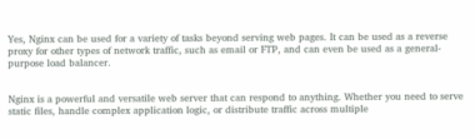Yes, Nginx can be used for a variety of tasks beyond serving web pages. It can be used as a reverse proxy for other types of network traffic, such as email or FTP, and can even be used as a general-purpose load balancer.


Nginx is a powerful and versatile web server that can respond to anything. Whether you need to serve static files, handle complex application logic, or distribute traffic across multiple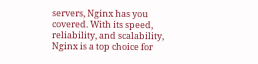servers, Nginx has you covered. With its speed, reliability, and scalability, Nginx is a top choice for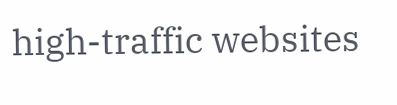high-traffic websites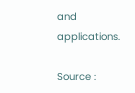and applications.

Source :